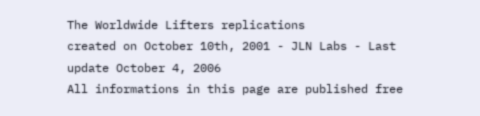The Worldwide Lifters replications
created on October 10th, 2001 - JLN Labs - Last update October 4, 2006
All informations in this page are published free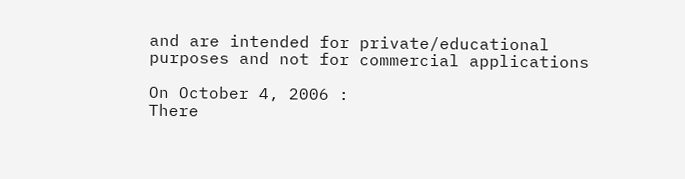and are intended for private/educational purposes and not for commercial applications

On October 4, 2006 :
There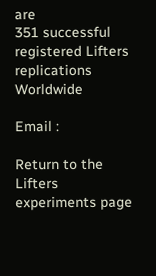are
351 successful registered Lifters replications Worldwide

Email :

Return to the Lifters experiments page